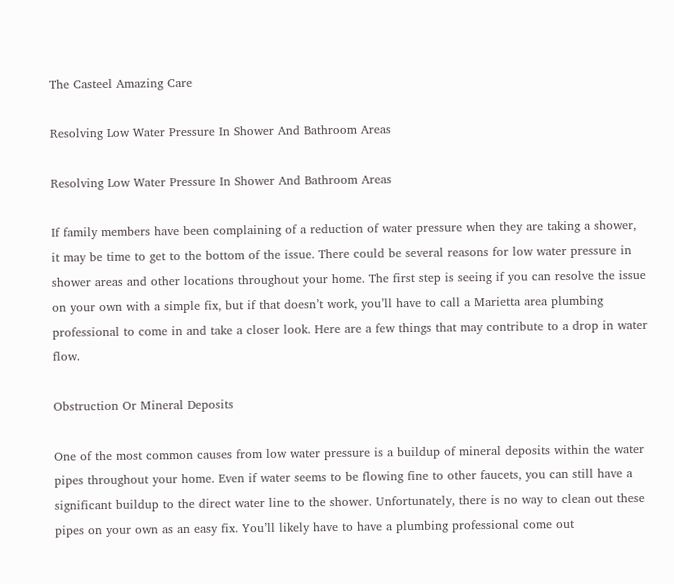The Casteel Amazing Care

Resolving Low Water Pressure In Shower And Bathroom Areas

Resolving Low Water Pressure In Shower And Bathroom Areas

If family members have been complaining of a reduction of water pressure when they are taking a shower, it may be time to get to the bottom of the issue. There could be several reasons for low water pressure in shower areas and other locations throughout your home. The first step is seeing if you can resolve the issue on your own with a simple fix, but if that doesn’t work, you’ll have to call a Marietta area plumbing professional to come in and take a closer look. Here are a few things that may contribute to a drop in water flow.

Obstruction Or Mineral Deposits

One of the most common causes from low water pressure is a buildup of mineral deposits within the water pipes throughout your home. Even if water seems to be flowing fine to other faucets, you can still have a significant buildup to the direct water line to the shower. Unfortunately, there is no way to clean out these pipes on your own as an easy fix. You’ll likely have to have a plumbing professional come out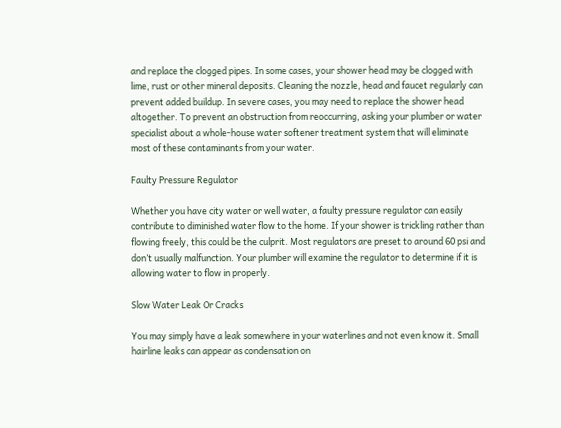and replace the clogged pipes. In some cases, your shower head may be clogged with lime, rust or other mineral deposits. Cleaning the nozzle, head and faucet regularly can prevent added buildup. In severe cases, you may need to replace the shower head altogether. To prevent an obstruction from reoccurring, asking your plumber or water specialist about a whole-house water softener treatment system that will eliminate most of these contaminants from your water.

Faulty Pressure Regulator

Whether you have city water or well water, a faulty pressure regulator can easily contribute to diminished water flow to the home. If your shower is trickling rather than flowing freely, this could be the culprit. Most regulators are preset to around 60 psi and don’t usually malfunction. Your plumber will examine the regulator to determine if it is allowing water to flow in properly.

Slow Water Leak Or Cracks

You may simply have a leak somewhere in your waterlines and not even know it. Small hairline leaks can appear as condensation on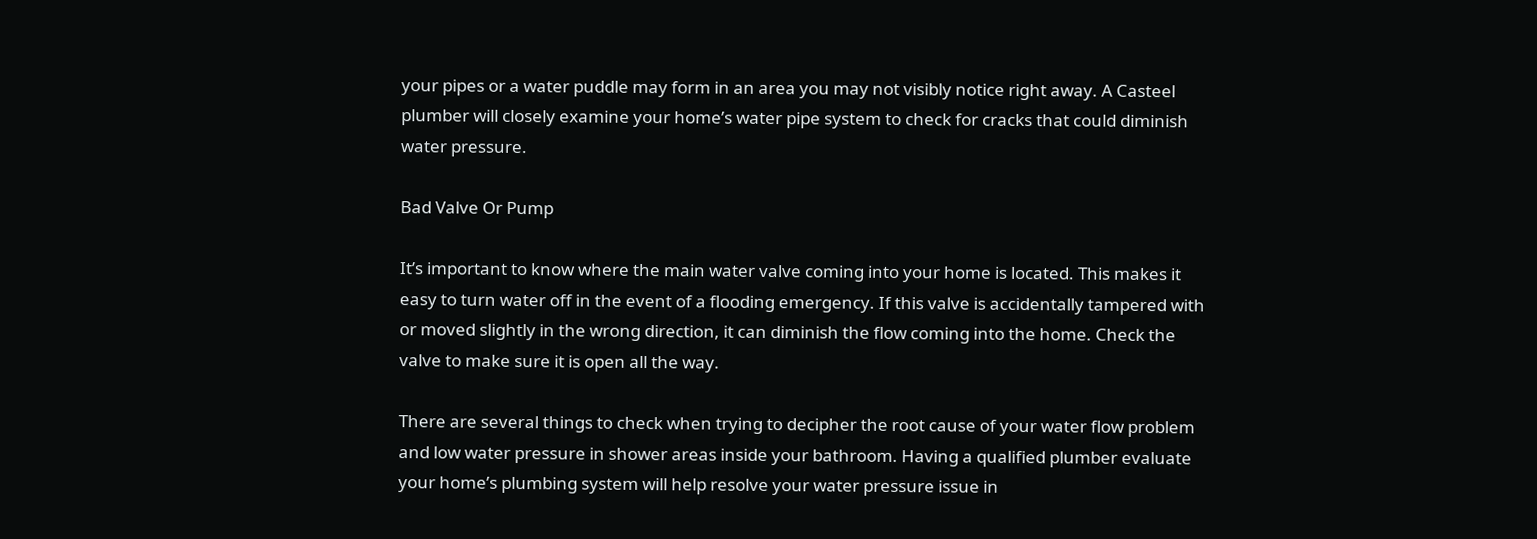your pipes or a water puddle may form in an area you may not visibly notice right away. A Casteel plumber will closely examine your home’s water pipe system to check for cracks that could diminish water pressure.

Bad Valve Or Pump

It’s important to know where the main water valve coming into your home is located. This makes it easy to turn water off in the event of a flooding emergency. If this valve is accidentally tampered with or moved slightly in the wrong direction, it can diminish the flow coming into the home. Check the valve to make sure it is open all the way.

There are several things to check when trying to decipher the root cause of your water flow problem and low water pressure in shower areas inside your bathroom. Having a qualified plumber evaluate your home’s plumbing system will help resolve your water pressure issue in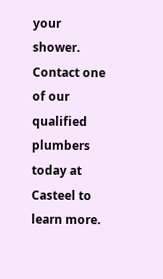your shower. Contact one of our qualified plumbers today at Casteel to learn more.